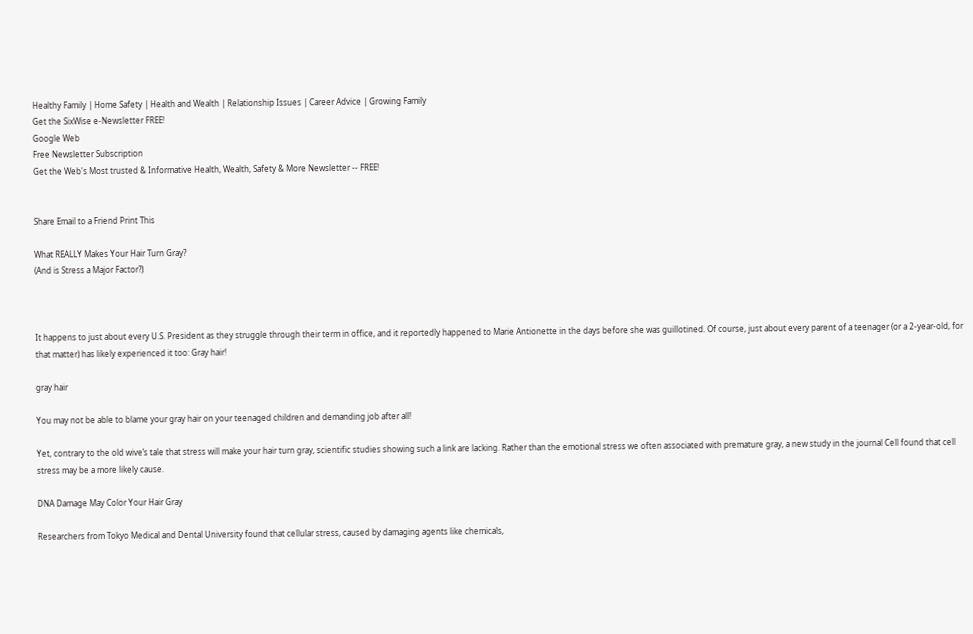Healthy Family | Home Safety | Health and Wealth | Relationship Issues | Career Advice | Growing Family
Get the SixWise e-Newsletter FREE!
Google Web
Free Newsletter Subscription
Get the Web's Most trusted & Informative Health, Wealth, Safety & More Newsletter -- FREE!


Share Email to a Friend Print This

What REALLY Makes Your Hair Turn Gray?
(And is Stress a Major Factor?)



It happens to just about every U.S. President as they struggle through their term in office, and it reportedly happened to Marie Antionette in the days before she was guillotined. Of course, just about every parent of a teenager (or a 2-year-old, for that matter) has likely experienced it too: Gray hair!

gray hair

You may not be able to blame your gray hair on your teenaged children and demanding job after all!

Yet, contrary to the old wive’s tale that stress will make your hair turn gray, scientific studies showing such a link are lacking. Rather than the emotional stress we often associated with premature gray, a new study in the journal Cell found that cell stress may be a more likely cause.

DNA Damage May Color Your Hair Gray

Researchers from Tokyo Medical and Dental University found that cellular stress, caused by damaging agents like chemicals,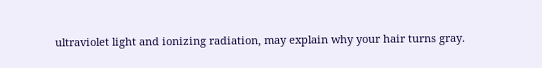ultraviolet light and ionizing radiation, may explain why your hair turns gray.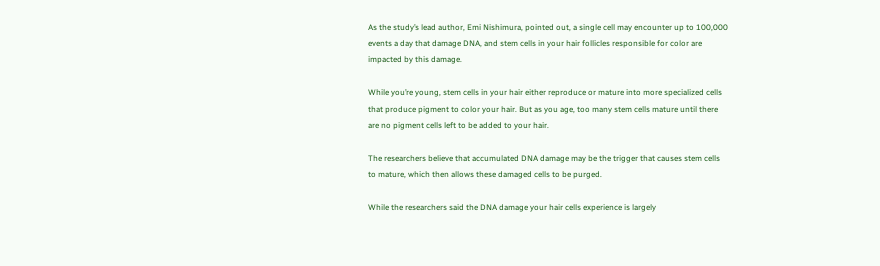As the study’s lead author, Emi Nishimura, pointed out, a single cell may encounter up to 100,000 events a day that damage DNA, and stem cells in your hair follicles responsible for color are impacted by this damage.

While you’re young, stem cells in your hair either reproduce or mature into more specialized cells that produce pigment to color your hair. But as you age, too many stem cells mature until there are no pigment cells left to be added to your hair.

The researchers believe that accumulated DNA damage may be the trigger that causes stem cells to mature, which then allows these damaged cells to be purged.

While the researchers said the DNA damage your hair cells experience is largely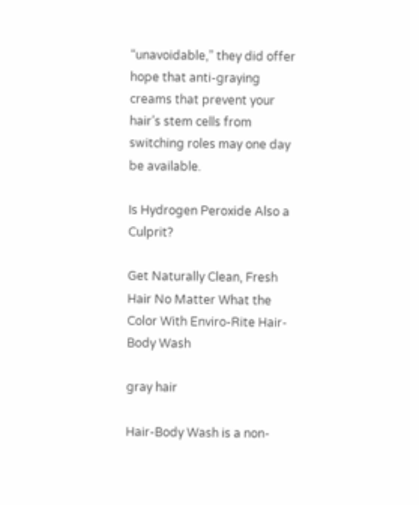“unavoidable,” they did offer hope that anti-graying creams that prevent your hair’s stem cells from switching roles may one day be available.

Is Hydrogen Peroxide Also a Culprit?

Get Naturally Clean, Fresh Hair No Matter What the Color With Enviro-Rite Hair-Body Wash

gray hair

Hair-Body Wash is a non-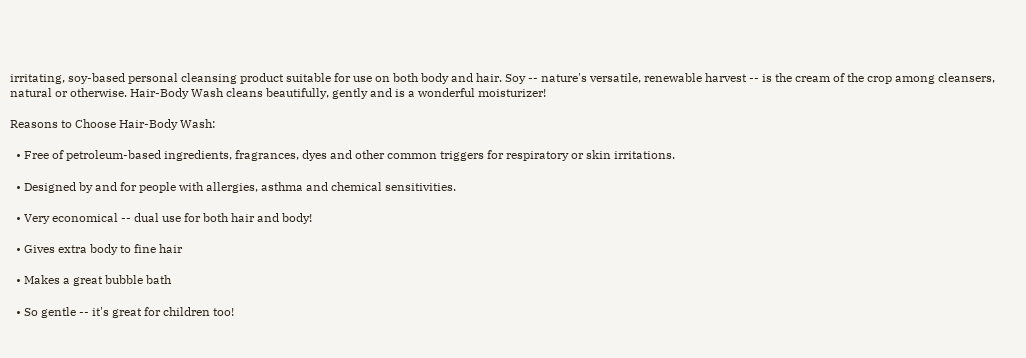irritating, soy-based personal cleansing product suitable for use on both body and hair. Soy -- nature's versatile, renewable harvest -- is the cream of the crop among cleansers, natural or otherwise. Hair-Body Wash cleans beautifully, gently and is a wonderful moisturizer!

Reasons to Choose Hair-Body Wash:

  • Free of petroleum-based ingredients, fragrances, dyes and other common triggers for respiratory or skin irritations.

  • Designed by and for people with allergies, asthma and chemical sensitivities.

  • Very economical -- dual use for both hair and body!

  • Gives extra body to fine hair

  • Makes a great bubble bath

  • So gentle -- it's great for children too!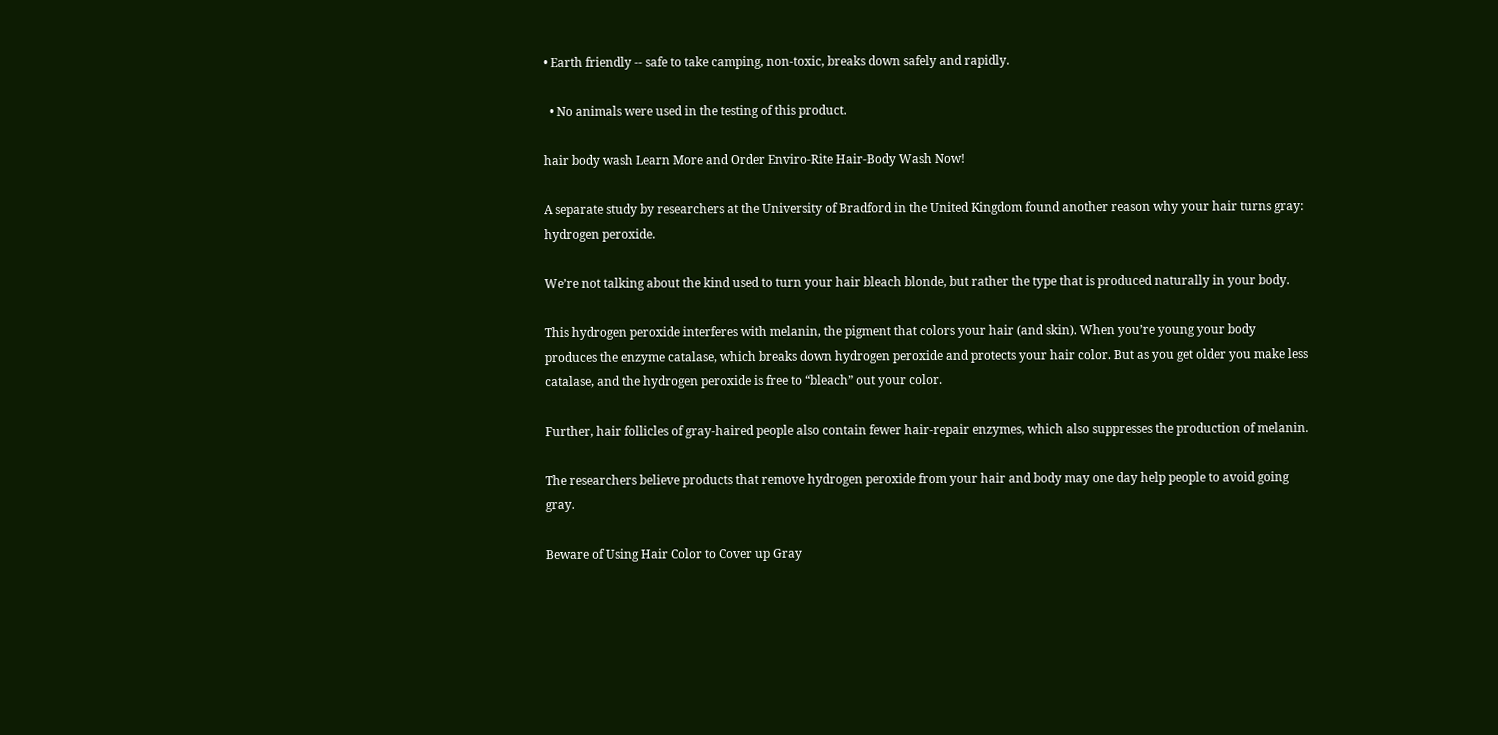• Earth friendly -- safe to take camping, non-toxic, breaks down safely and rapidly.

  • No animals were used in the testing of this product.

hair body wash Learn More and Order Enviro-Rite Hair-Body Wash Now!

A separate study by researchers at the University of Bradford in the United Kingdom found another reason why your hair turns gray: hydrogen peroxide.

We’re not talking about the kind used to turn your hair bleach blonde, but rather the type that is produced naturally in your body.

This hydrogen peroxide interferes with melanin, the pigment that colors your hair (and skin). When you’re young your body produces the enzyme catalase, which breaks down hydrogen peroxide and protects your hair color. But as you get older you make less catalase, and the hydrogen peroxide is free to “bleach” out your color.

Further, hair follicles of gray-haired people also contain fewer hair-repair enzymes, which also suppresses the production of melanin.

The researchers believe products that remove hydrogen peroxide from your hair and body may one day help people to avoid going gray.

Beware of Using Hair Color to Cover up Gray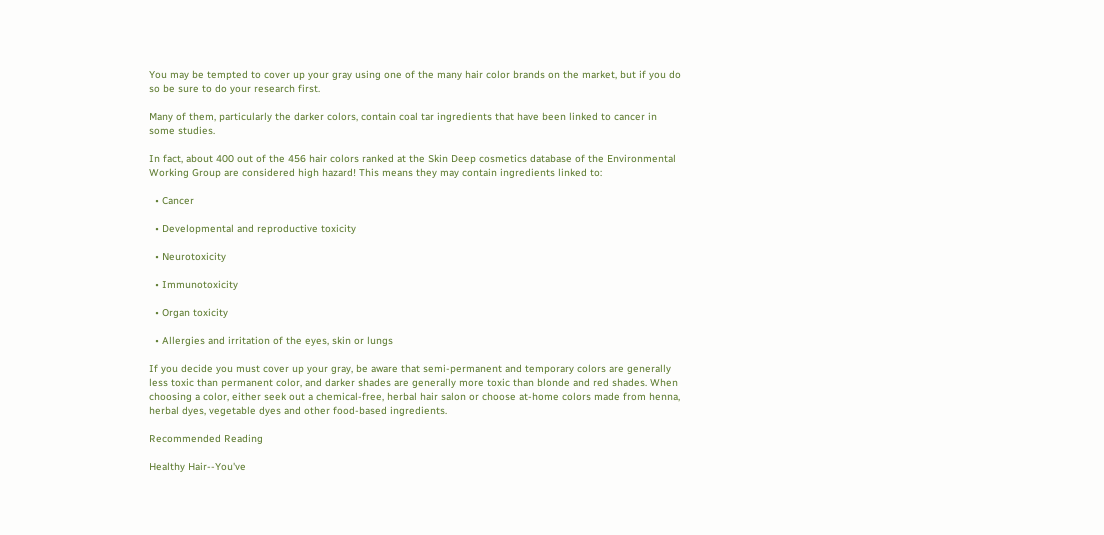You may be tempted to cover up your gray using one of the many hair color brands on the market, but if you do so be sure to do your research first.

Many of them, particularly the darker colors, contain coal tar ingredients that have been linked to cancer in some studies.

In fact, about 400 out of the 456 hair colors ranked at the Skin Deep cosmetics database of the Environmental Working Group are considered high hazard! This means they may contain ingredients linked to:

  • Cancer

  • Developmental and reproductive toxicity

  • Neurotoxicity

  • Immunotoxicity

  • Organ toxicity

  • Allergies and irritation of the eyes, skin or lungs

If you decide you must cover up your gray, be aware that semi-permanent and temporary colors are generally less toxic than permanent color, and darker shades are generally more toxic than blonde and red shades. When choosing a color, either seek out a chemical-free, herbal hair salon or choose at-home colors made from henna, herbal dyes, vegetable dyes and other food-based ingredients.

Recommended Reading

Healthy Hair--You've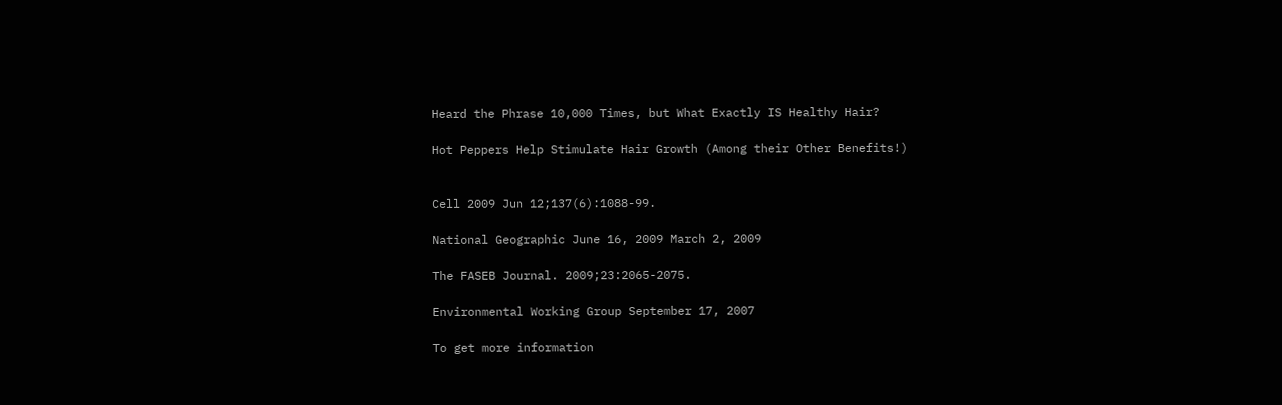Heard the Phrase 10,000 Times, but What Exactly IS Healthy Hair?

Hot Peppers Help Stimulate Hair Growth (Among their Other Benefits!)


Cell 2009 Jun 12;137(6):1088-99.

National Geographic June 16, 2009 March 2, 2009

The FASEB Journal. 2009;23:2065-2075.

Environmental Working Group September 17, 2007

To get more information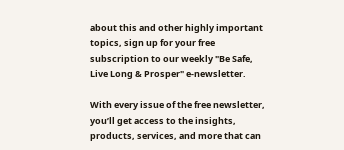about this and other highly important topics, sign up for your free subscription to our weekly "Be Safe, Live Long & Prosper" e-newsletter.

With every issue of the free newsletter, you’ll get access to the insights, products, services, and more that can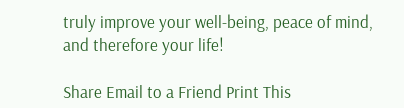truly improve your well-being, peace of mind, and therefore your life!

Share Email to a Friend Print This